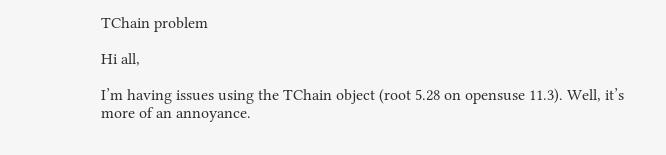TChain problem

Hi all,

I’m having issues using the TChain object (root 5.28 on opensuse 11.3). Well, it’s more of an annoyance.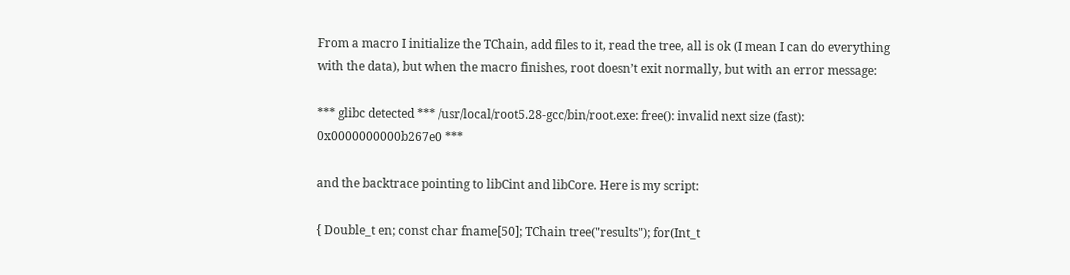From a macro I initialize the TChain, add files to it, read the tree, all is ok (I mean I can do everything with the data), but when the macro finishes, root doesn’t exit normally, but with an error message:

*** glibc detected *** /usr/local/root5.28-gcc/bin/root.exe: free(): invalid next size (fast): 0x0000000000b267e0 ***

and the backtrace pointing to libCint and libCore. Here is my script:

{ Double_t en; const char fname[50]; TChain tree("results"); for(Int_t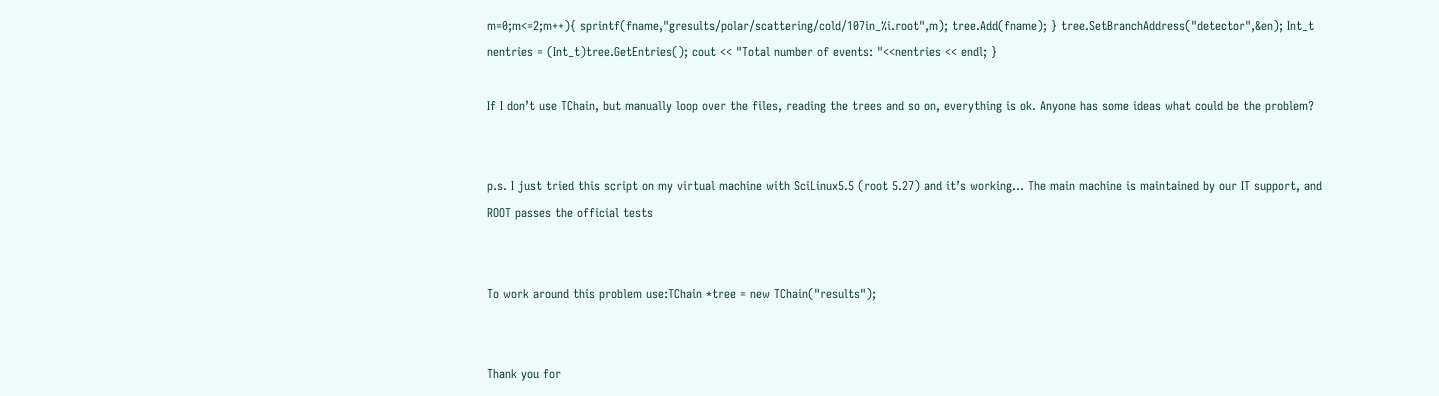m=0;m<=2;m++){ sprintf(fname,"gresults/polar/scattering/cold/107in_%i.root",m); tree.Add(fname); } tree.SetBranchAddress("detector",&en); Int_t nentries = (Int_t)tree.GetEntries(); cout << "Total number of events: "<<nentries << endl; }

If I don’t use TChain, but manually loop over the files, reading the trees and so on, everything is ok. Anyone has some ideas what could be the problem?


p.s. I just tried this script on my virtual machine with SciLinux5.5 (root 5.27) and it’s working… The main machine is maintained by our IT support, and ROOT passes the official tests


To work around this problem use:TChain *tree = new TChain("results");


Thank you for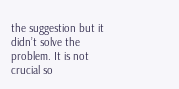the suggestion but it didn’t solve the problem. It is not crucial so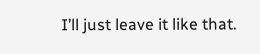I’ll just leave it like that.